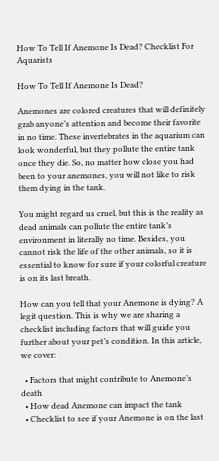How To Tell If Anemone Is Dead? Checklist For Aquarists

How To Tell If Anemone Is Dead?

Anemones are colored creatures that will definitely grab anyone’s attention and become their favorite in no time. These invertebrates in the aquarium can look wonderful, but they pollute the entire tank once they die. So, no matter how close you had been to your anemones, you will not like to risk them dying in the tank.

You might regard us cruel, but this is the reality as dead animals can pollute the entire tank’s environment in literally no time. Besides, you cannot risk the life of the other animals, so it is essential to know for sure if your colorful creature is on its last breath.

How can you tell that your Anemone is dying? A legit question. This is why we are sharing a checklist including factors that will guide you further about your pet’s condition. In this article, we cover:

  • Factors that might contribute to Anemone’s death
  • How dead Anemone can impact the tank
  • Checklist to see if your Anemone is on the last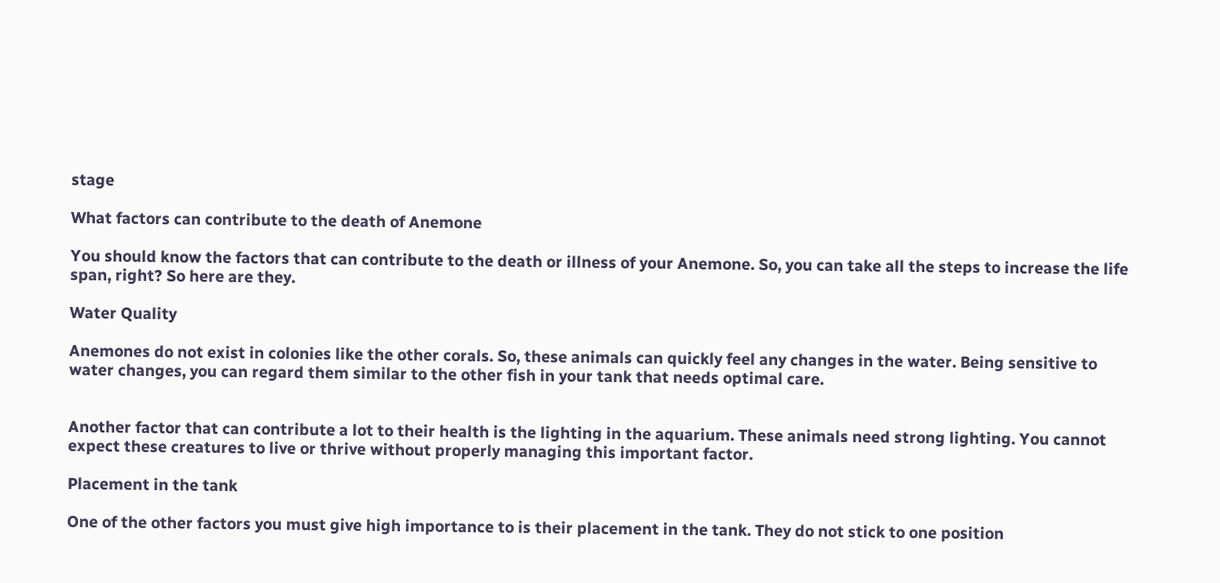stage

What factors can contribute to the death of Anemone

You should know the factors that can contribute to the death or illness of your Anemone. So, you can take all the steps to increase the life span, right? So here are they.

Water Quality

Anemones do not exist in colonies like the other corals. So, these animals can quickly feel any changes in the water. Being sensitive to water changes, you can regard them similar to the other fish in your tank that needs optimal care.


Another factor that can contribute a lot to their health is the lighting in the aquarium. These animals need strong lighting. You cannot expect these creatures to live or thrive without properly managing this important factor.

Placement in the tank

One of the other factors you must give high importance to is their placement in the tank. They do not stick to one position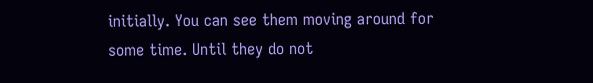initially. You can see them moving around for some time. Until they do not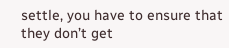settle, you have to ensure that they don’t get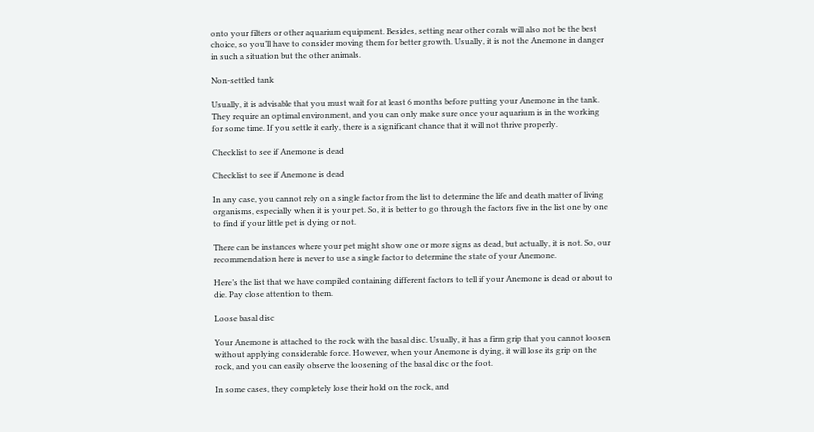onto your filters or other aquarium equipment. Besides, setting near other corals will also not be the best choice, so you’ll have to consider moving them for better growth. Usually, it is not the Anemone in danger in such a situation but the other animals.

Non-settled tank

Usually, it is advisable that you must wait for at least 6 months before putting your Anemone in the tank. They require an optimal environment, and you can only make sure once your aquarium is in the working for some time. If you settle it early, there is a significant chance that it will not thrive properly.

Checklist to see if Anemone is dead

Checklist to see if Anemone is dead

In any case, you cannot rely on a single factor from the list to determine the life and death matter of living organisms, especially when it is your pet. So, it is better to go through the factors five in the list one by one to find if your little pet is dying or not.

There can be instances where your pet might show one or more signs as dead, but actually, it is not. So, our recommendation here is never to use a single factor to determine the state of your Anemone.

Here’s the list that we have compiled containing different factors to tell if your Anemone is dead or about to die. Pay close attention to them.

Loose basal disc

Your Anemone is attached to the rock with the basal disc. Usually, it has a firm grip that you cannot loosen without applying considerable force. However, when your Anemone is dying, it will lose its grip on the rock, and you can easily observe the loosening of the basal disc or the foot.

In some cases, they completely lose their hold on the rock, and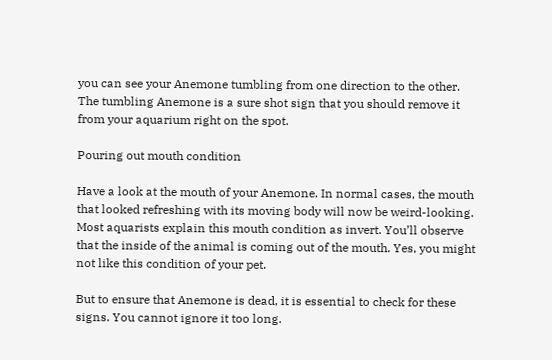you can see your Anemone tumbling from one direction to the other. The tumbling Anemone is a sure shot sign that you should remove it from your aquarium right on the spot.

Pouring out mouth condition

Have a look at the mouth of your Anemone. In normal cases, the mouth that looked refreshing with its moving body will now be weird-looking. Most aquarists explain this mouth condition as invert. You’ll observe that the inside of the animal is coming out of the mouth. Yes, you might not like this condition of your pet.

But to ensure that Anemone is dead, it is essential to check for these signs. You cannot ignore it too long.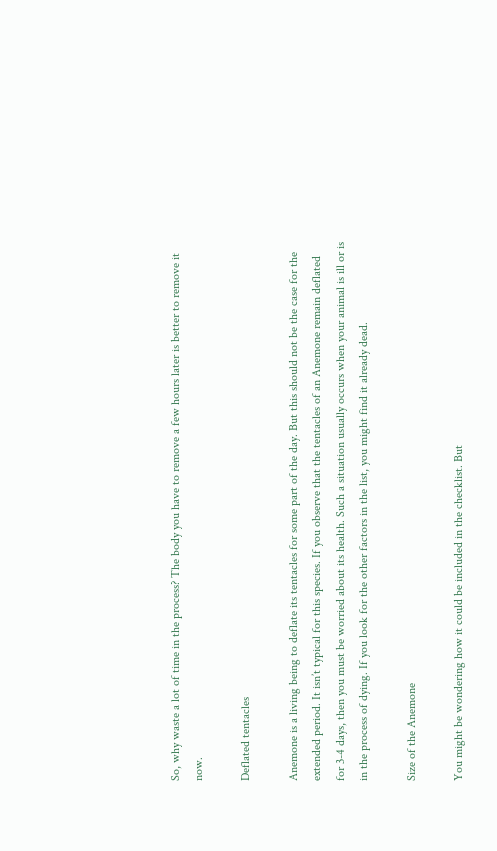So, why waste a lot of time in the process? The body you have to remove a few hours later is better to remove it now.

Deflated tentacles

Anemone is a living being to deflate its tentacles for some part of the day. But this should not be the case for the extended period. It isn’t typical for this species. If you observe that the tentacles of an Anemone remain deflated for 3-4 days, then you must be worried about its health. Such a situation usually occurs when your animal is ill or is in the process of dying. If you look for the other factors in the list, you might find it already dead.

Size of the Anemone

You might be wondering how it could be included in the checklist. But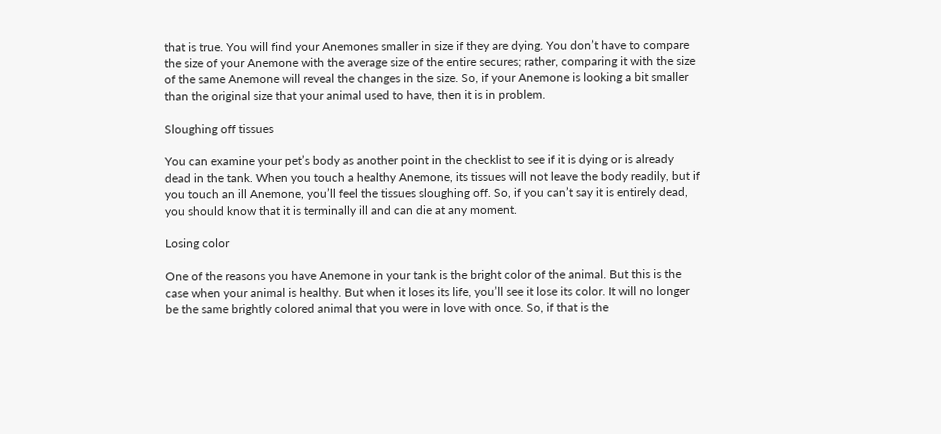that is true. You will find your Anemones smaller in size if they are dying. You don’t have to compare the size of your Anemone with the average size of the entire secures; rather, comparing it with the size of the same Anemone will reveal the changes in the size. So, if your Anemone is looking a bit smaller than the original size that your animal used to have, then it is in problem.

Sloughing off tissues

You can examine your pet’s body as another point in the checklist to see if it is dying or is already dead in the tank. When you touch a healthy Anemone, its tissues will not leave the body readily, but if you touch an ill Anemone, you’ll feel the tissues sloughing off. So, if you can’t say it is entirely dead, you should know that it is terminally ill and can die at any moment.

Losing color

One of the reasons you have Anemone in your tank is the bright color of the animal. But this is the case when your animal is healthy. But when it loses its life, you’ll see it lose its color. It will no longer be the same brightly colored animal that you were in love with once. So, if that is the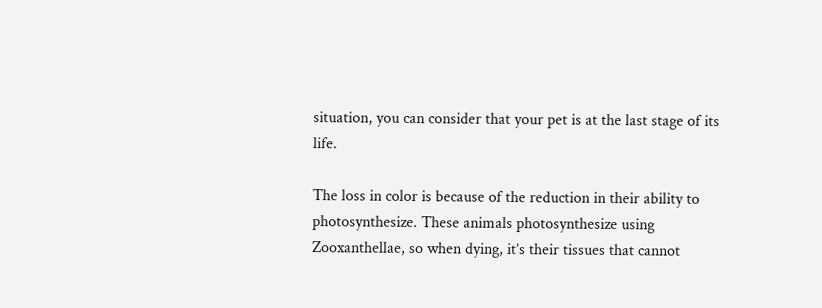situation, you can consider that your pet is at the last stage of its life.

The loss in color is because of the reduction in their ability to photosynthesize. These animals photosynthesize using Zooxanthellae, so when dying, it’s their tissues that cannot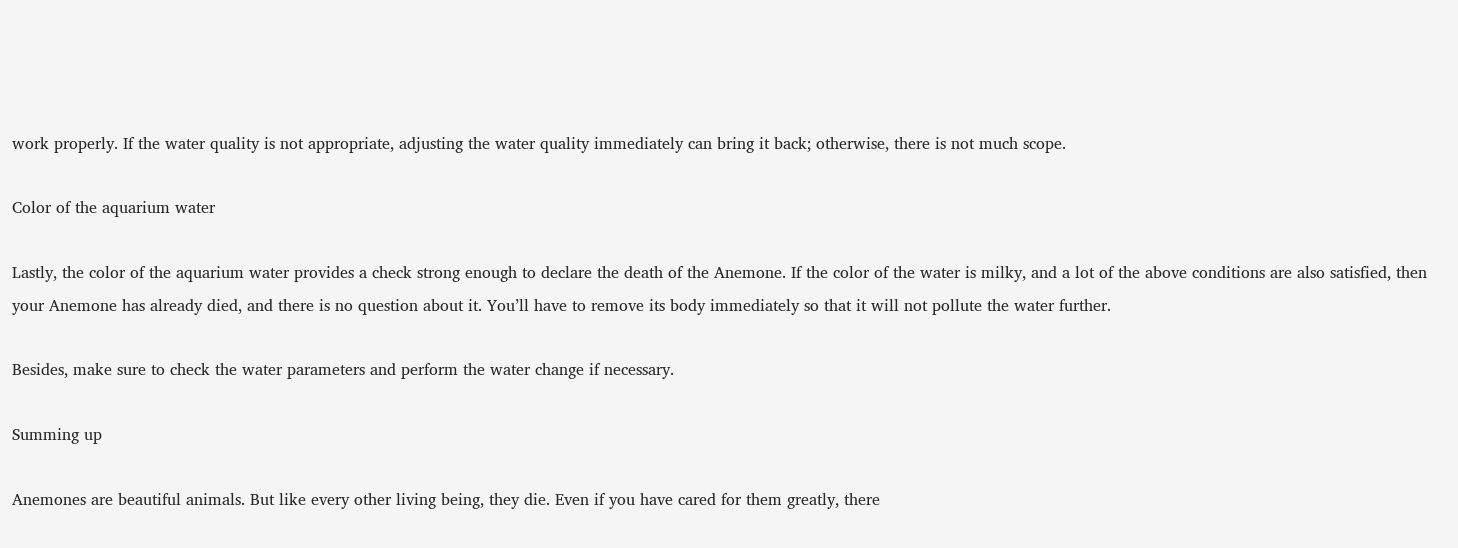work properly. If the water quality is not appropriate, adjusting the water quality immediately can bring it back; otherwise, there is not much scope.

Color of the aquarium water

Lastly, the color of the aquarium water provides a check strong enough to declare the death of the Anemone. If the color of the water is milky, and a lot of the above conditions are also satisfied, then your Anemone has already died, and there is no question about it. You’ll have to remove its body immediately so that it will not pollute the water further.

Besides, make sure to check the water parameters and perform the water change if necessary.

Summing up

Anemones are beautiful animals. But like every other living being, they die. Even if you have cared for them greatly, there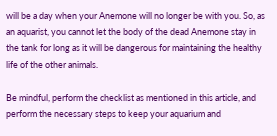will be a day when your Anemone will no longer be with you. So, as an aquarist, you cannot let the body of the dead Anemone stay in the tank for long as it will be dangerous for maintaining the healthy life of the other animals.

Be mindful, perform the checklist as mentioned in this article, and perform the necessary steps to keep your aquarium and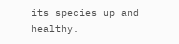its species up and healthy.